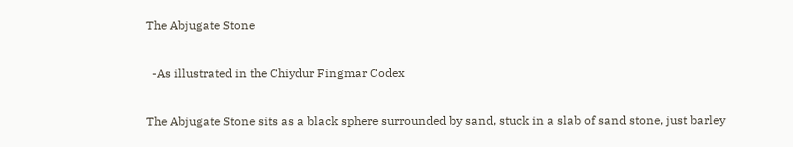The Abjugate Stone

  -As illustrated in the Chiydur Fingmar Codex

The Abjugate Stone sits as a black sphere surrounded by sand, stuck in a slab of sand stone, just barley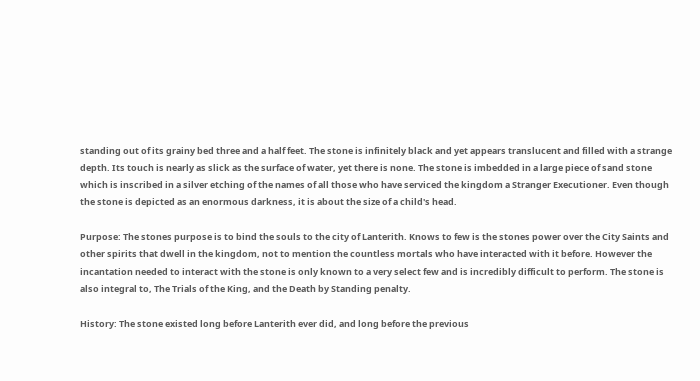standing out of its grainy bed three and a half feet. The stone is infinitely black and yet appears translucent and filled with a strange depth. Its touch is nearly as slick as the surface of water, yet there is none. The stone is imbedded in a large piece of sand stone which is inscribed in a silver etching of the names of all those who have serviced the kingdom a Stranger Executioner. Even though the stone is depicted as an enormous darkness, it is about the size of a child's head.

Purpose: The stones purpose is to bind the souls to the city of Lanterith. Knows to few is the stones power over the City Saints and other spirits that dwell in the kingdom, not to mention the countless mortals who have interacted with it before. However the incantation needed to interact with the stone is only known to a very select few and is incredibly difficult to perform. The stone is also integral to, The Trials of the King, and the Death by Standing penalty.

History: The stone existed long before Lanterith ever did, and long before the previous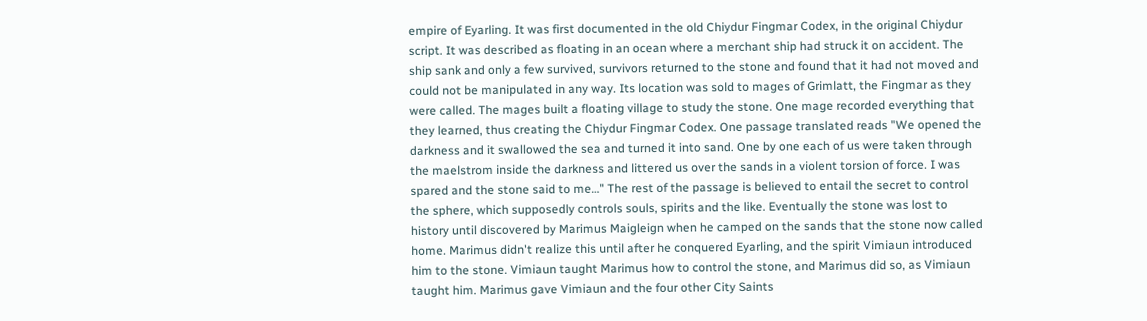empire of Eyarling. It was first documented in the old Chiydur Fingmar Codex, in the original Chiydur script. It was described as floating in an ocean where a merchant ship had struck it on accident. The ship sank and only a few survived, survivors returned to the stone and found that it had not moved and could not be manipulated in any way. Its location was sold to mages of Grimlatt, the Fingmar as they were called. The mages built a floating village to study the stone. One mage recorded everything that they learned, thus creating the Chiydur Fingmar Codex. One passage translated reads "We opened the darkness and it swallowed the sea and turned it into sand. One by one each of us were taken through the maelstrom inside the darkness and littered us over the sands in a violent torsion of force. I was spared and the stone said to me…" The rest of the passage is believed to entail the secret to control the sphere, which supposedly controls souls, spirits and the like. Eventually the stone was lost to history until discovered by Marimus Maigleign when he camped on the sands that the stone now called home. Marimus didn't realize this until after he conquered Eyarling, and the spirit Vimiaun introduced him to the stone. Vimiaun taught Marimus how to control the stone, and Marimus did so, as Vimiaun taught him. Marimus gave Vimiaun and the four other City Saints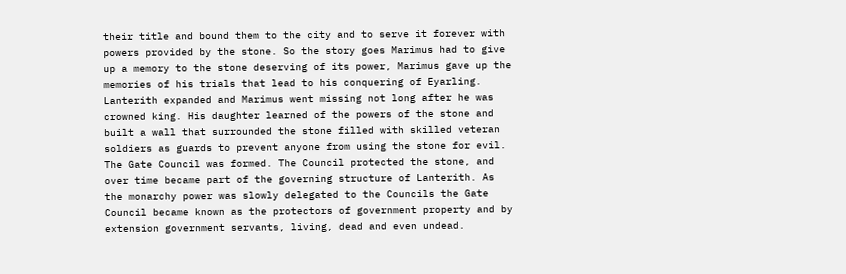their title and bound them to the city and to serve it forever with powers provided by the stone. So the story goes Marimus had to give up a memory to the stone deserving of its power, Marimus gave up the memories of his trials that lead to his conquering of Eyarling. Lanterith expanded and Marimus went missing not long after he was crowned king. His daughter learned of the powers of the stone and built a wall that surrounded the stone filled with skilled veteran soldiers as guards to prevent anyone from using the stone for evil. The Gate Council was formed. The Council protected the stone, and over time became part of the governing structure of Lanterith. As the monarchy power was slowly delegated to the Councils the Gate Council became known as the protectors of government property and by extension government servants, living, dead and even undead.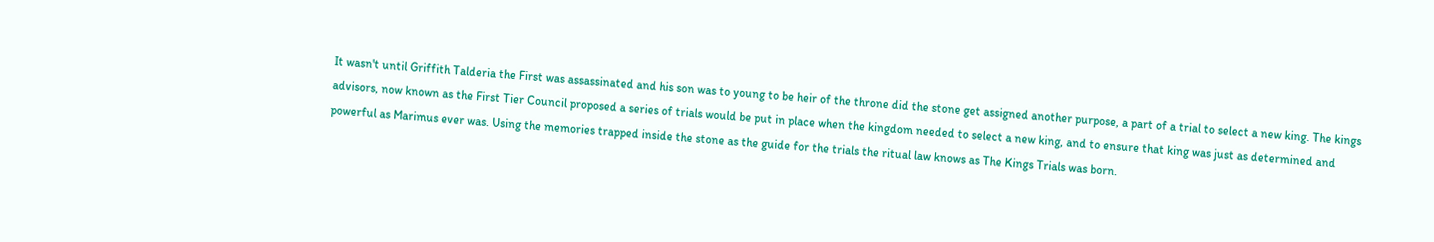It wasn't until Griffith Talderia the First was assassinated and his son was to young to be heir of the throne did the stone get assigned another purpose, a part of a trial to select a new king. The kings advisors, now known as the First Tier Council proposed a series of trials would be put in place when the kingdom needed to select a new king, and to ensure that king was just as determined and powerful as Marimus ever was. Using the memories trapped inside the stone as the guide for the trials the ritual law knows as The Kings Trials was born.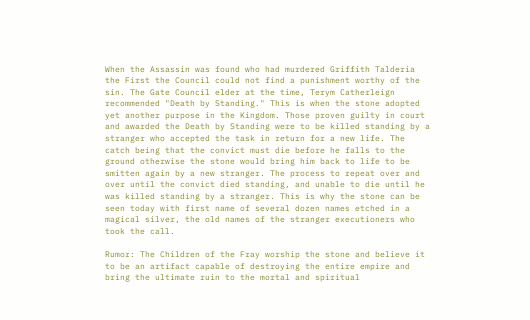When the Assassin was found who had murdered Griffith Talderia the First the Council could not find a punishment worthy of the sin. The Gate Council elder at the time, Terym Catherleign recommended "Death by Standing." This is when the stone adopted yet another purpose in the Kingdom. Those proven guilty in court and awarded the Death by Standing were to be killed standing by a stranger who accepted the task in return for a new life. The catch being that the convict must die before he falls to the ground otherwise the stone would bring him back to life to be smitten again by a new stranger. The process to repeat over and over until the convict died standing, and unable to die until he was killed standing by a stranger. This is why the stone can be seen today with first name of several dozen names etched in a magical silver, the old names of the stranger executioners who took the call.

Rumor: The Children of the Fray worship the stone and believe it to be an artifact capable of destroying the entire empire and bring the ultimate ruin to the mortal and spiritual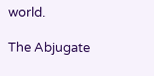world.

The Abjugate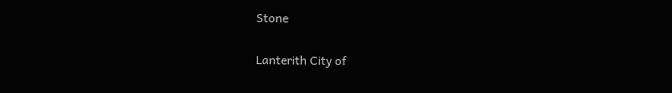Stone

Lanterith City of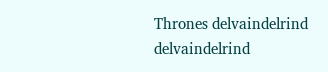Thrones delvaindelrind delvaindelrind